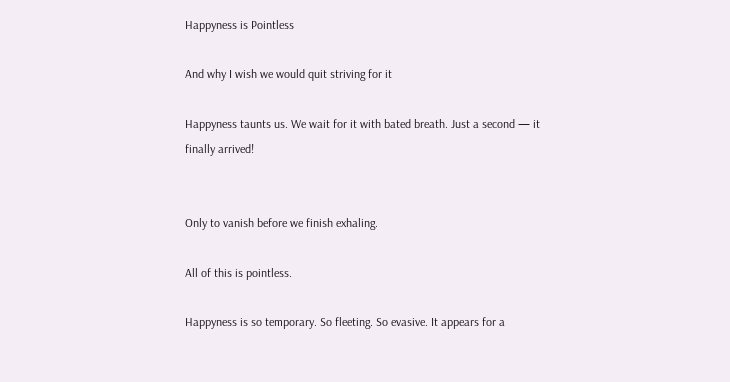Happyness is Pointless

And why I wish we would quit striving for it

Happyness taunts us. We wait for it with bated breath. Just a second — it finally arrived!


Only to vanish before we finish exhaling.

All of this is pointless.

Happyness is so temporary. So fleeting. So evasive. It appears for a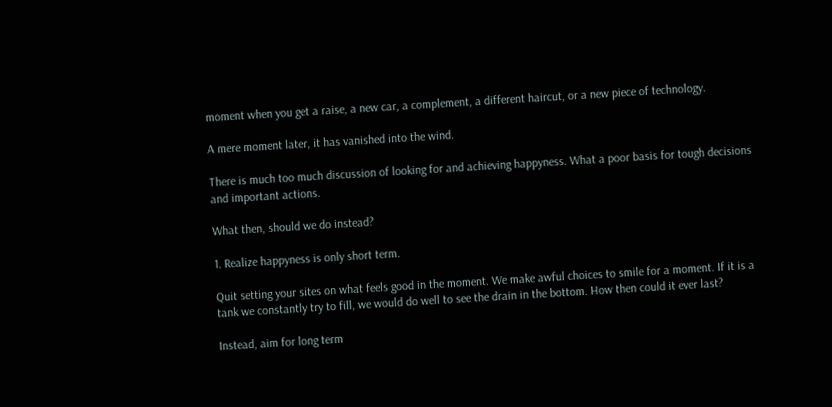moment when you get a raise, a new car, a complement, a different haircut, or a new piece of technology.

A mere moment later, it has vanished into the wind.

There is much too much discussion of looking for and achieving happyness. What a poor basis for tough decisions and important actions.

What then, should we do instead?

1. Realize happyness is only short term.

Quit setting your sites on what feels good in the moment. We make awful choices to smile for a moment. If it is a tank we constantly try to fill, we would do well to see the drain in the bottom. How then could it ever last?

Instead, aim for long term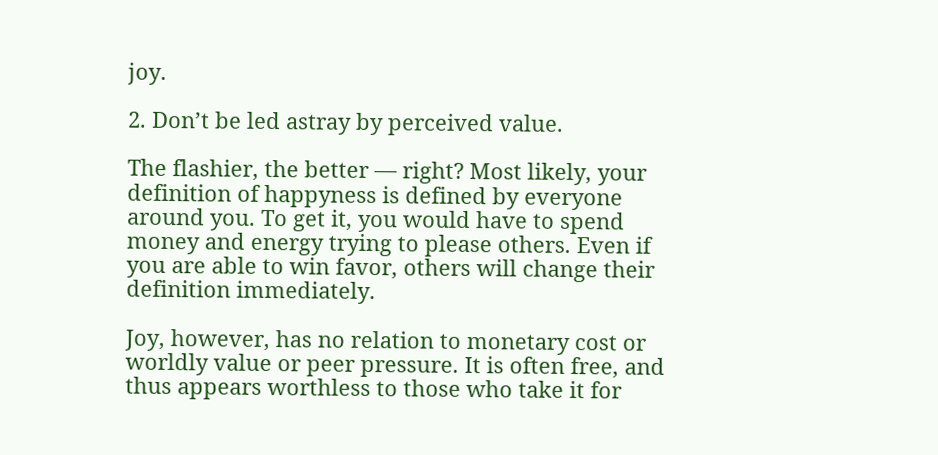joy.

2. Don’t be led astray by perceived value.

The flashier, the better — right? Most likely, your definition of happyness is defined by everyone around you. To get it, you would have to spend money and energy trying to please others. Even if you are able to win favor, others will change their definition immediately.

Joy, however, has no relation to monetary cost or worldly value or peer pressure. It is often free, and thus appears worthless to those who take it for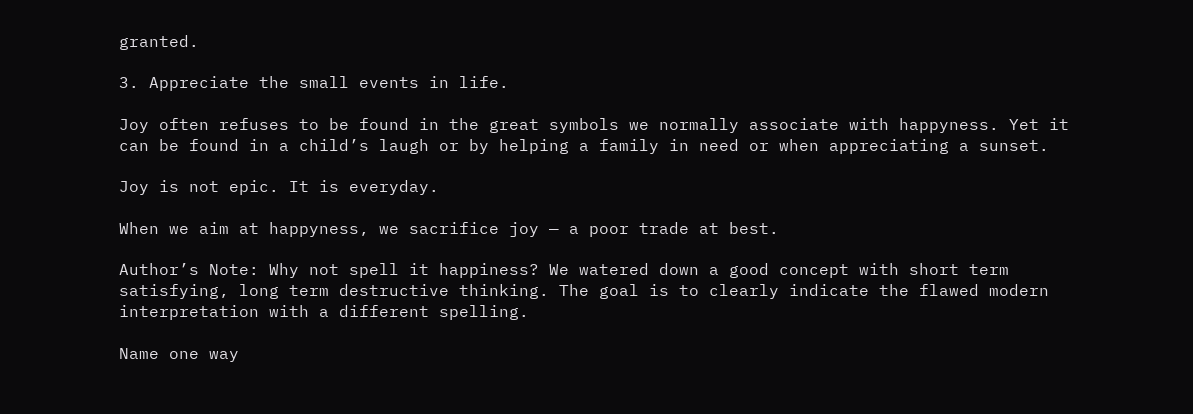granted.

3. Appreciate the small events in life.

Joy often refuses to be found in the great symbols we normally associate with happyness. Yet it can be found in a child’s laugh or by helping a family in need or when appreciating a sunset.

Joy is not epic. It is everyday.

When we aim at happyness, we sacrifice joy — a poor trade at best.

Author’s Note: Why not spell it happiness? We watered down a good concept with short term satisfying, long term destructive thinking. The goal is to clearly indicate the flawed modern interpretation with a different spelling.

Name one way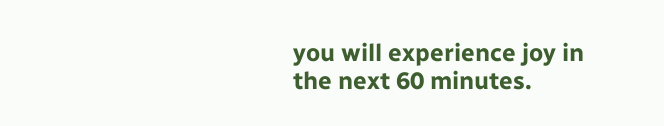you will experience joy in the next 60 minutes.